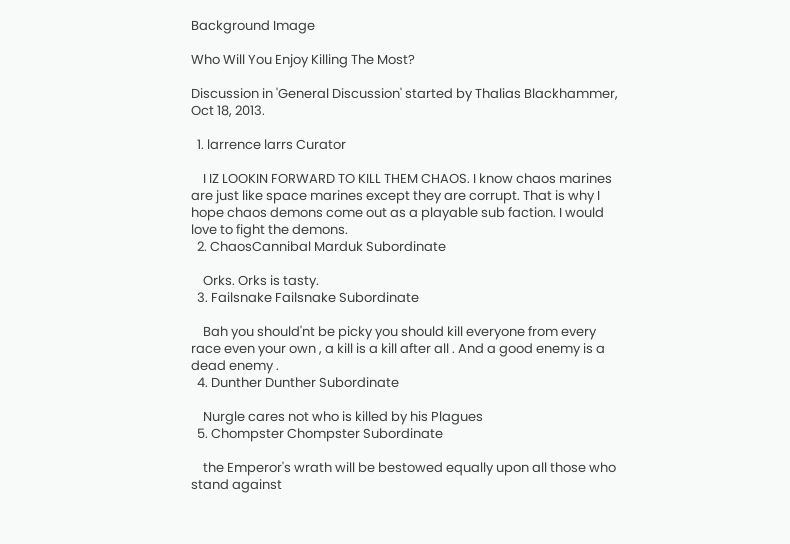Background Image

Who Will You Enjoy Killing The Most?

Discussion in 'General Discussion' started by Thalias Blackhammer, Oct 18, 2013.

  1. larrence larrs Curator

    I IZ LOOKIN FORWARD TO KILL THEM CHAOS. I know chaos marines are just like space marines except they are corrupt. That is why I hope chaos demons come out as a playable sub faction. I would love to fight the demons.
  2. ChaosCannibal Marduk Subordinate

    Orks. Orks is tasty.
  3. Failsnake Failsnake Subordinate

    Bah you should'nt be picky you should kill everyone from every race even your own , a kill is a kill after all . And a good enemy is a dead enemy .
  4. Dunther Dunther Subordinate

    Nurgle cares not who is killed by his Plagues
  5. Chompster Chompster Subordinate

    the Emperor's wrath will be bestowed equally upon all those who stand against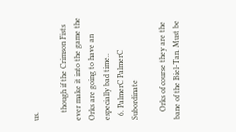us.

    though if the Crimson Fists ever make it into the game the Orks are going to have an especially bad time..
  6. PalmerC PalmerC Subordinate

    Orks of course they are the bane of the Biel-Tan. Must be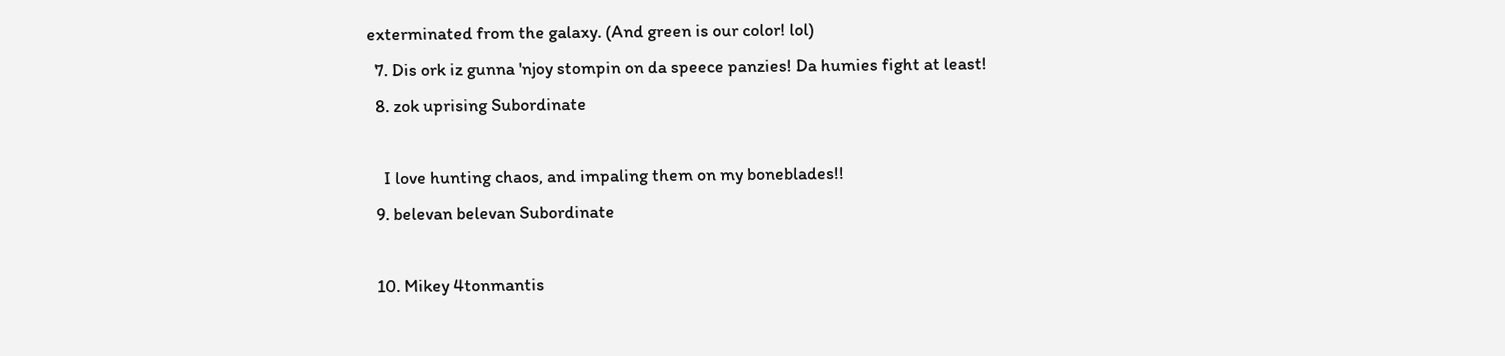exterminated from the galaxy. (And green is our color! lol)
  7. Dis ork iz gunna 'njoy stompin on da speece panzies! Da humies fight at least!
  8. zok uprising Subordinate

    I love hunting chaos, and impaling them on my boneblades!!
  9. belevan belevan Subordinate

  10. Mikey 4tonmantis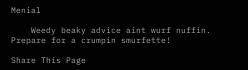Menial

    Weedy beaky advice aint wurf nuffin. Prepare for a crumpin smurfette!

Share This Page